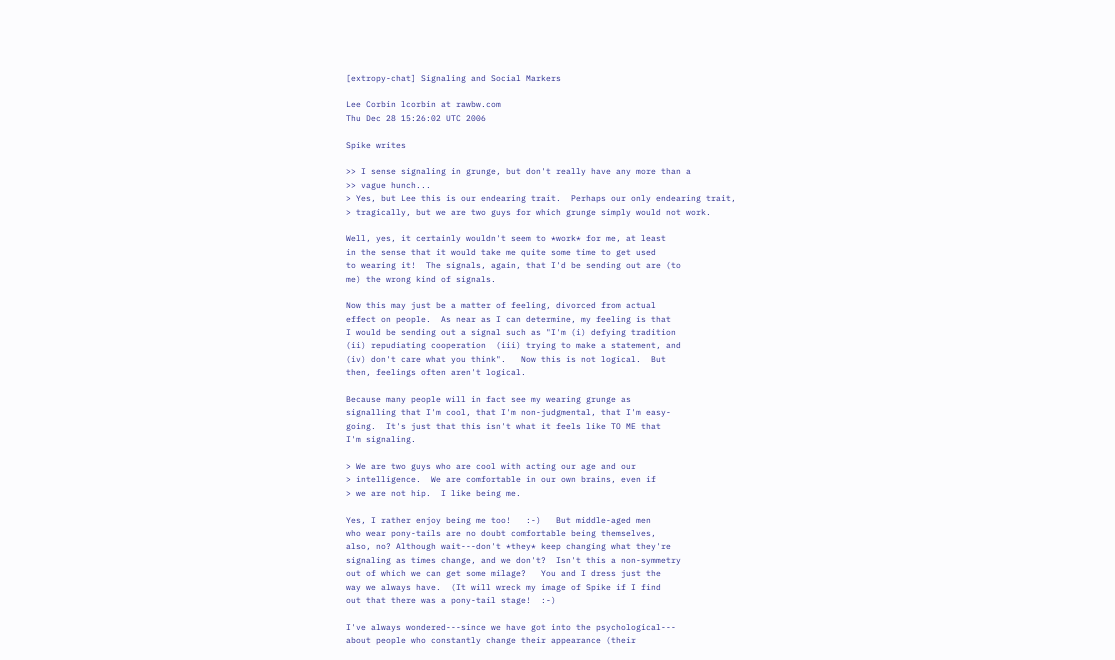[extropy-chat] Signaling and Social Markers

Lee Corbin lcorbin at rawbw.com
Thu Dec 28 15:26:02 UTC 2006

Spike writes

>> I sense signaling in grunge, but don't really have any more than a
>> vague hunch...
> Yes, but Lee this is our endearing trait.  Perhaps our only endearing trait,
> tragically, but we are two guys for which grunge simply would not work.

Well, yes, it certainly wouldn't seem to *work* for me, at least
in the sense that it would take me quite some time to get used
to wearing it!  The signals, again, that I'd be sending out are (to
me) the wrong kind of signals.

Now this may just be a matter of feeling, divorced from actual
effect on people.  As near as I can determine, my feeling is that
I would be sending out a signal such as "I'm (i) defying tradition
(ii) repudiating cooperation  (iii) trying to make a statement, and
(iv) don't care what you think".   Now this is not logical.  But
then, feelings often aren't logical.

Because many people will in fact see my wearing grunge as
signalling that I'm cool, that I'm non-judgmental, that I'm easy-
going.  It's just that this isn't what it feels like TO ME that
I'm signaling.

> We are two guys who are cool with acting our age and our
> intelligence.  We are comfortable in our own brains, even if
> we are not hip.  I like being me.

Yes, I rather enjoy being me too!   :-)   But middle-aged men
who wear pony-tails are no doubt comfortable being themselves,
also, no? Although wait---don't *they* keep changing what they're
signaling as times change, and we don't?  Isn't this a non-symmetry
out of which we can get some milage?   You and I dress just the
way we always have.  (It will wreck my image of Spike if I find
out that there was a pony-tail stage!  :-)

I've always wondered---since we have got into the psychological---
about people who constantly change their appearance (their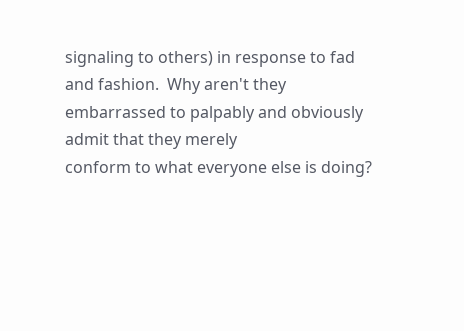signaling to others) in response to fad and fashion.  Why aren't they
embarrassed to palpably and obviously admit that they merely
conform to what everyone else is doing?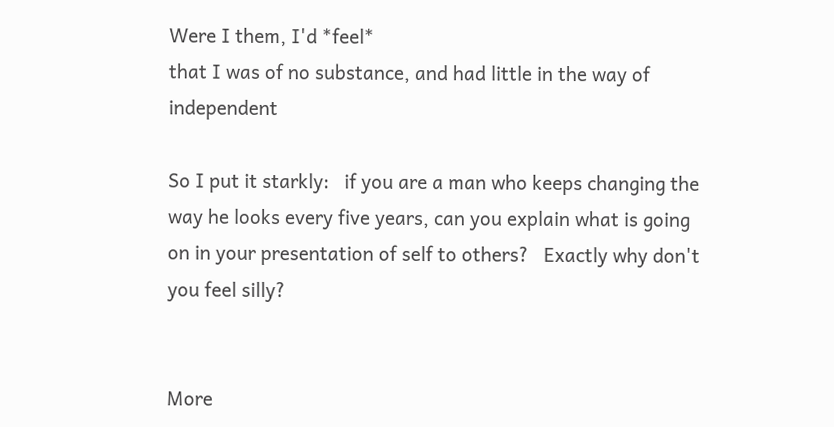Were I them, I'd *feel*
that I was of no substance, and had little in the way of independent

So I put it starkly:   if you are a man who keeps changing the
way he looks every five years, can you explain what is going
on in your presentation of self to others?   Exactly why don't
you feel silly?


More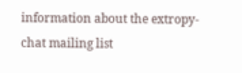information about the extropy-chat mailing list